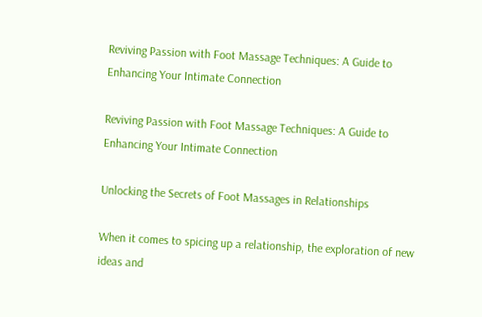Reviving Passion with Foot Massage Techniques: A Guide to Enhancing Your Intimate Connection

Reviving Passion with Foot Massage Techniques: A Guide to Enhancing Your Intimate Connection

Unlocking the Secrets of Foot Massages in Relationships

When it comes to spicing up a relationship, the exploration of new ideas and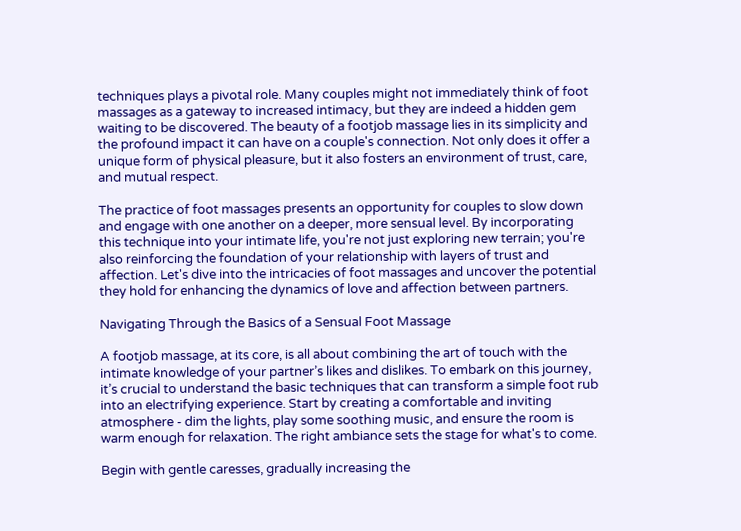techniques plays a pivotal role. Many couples might not immediately think of foot massages as a gateway to increased intimacy, but they are indeed a hidden gem waiting to be discovered. The beauty of a footjob massage lies in its simplicity and the profound impact it can have on a couple's connection. Not only does it offer a unique form of physical pleasure, but it also fosters an environment of trust, care, and mutual respect.

The practice of foot massages presents an opportunity for couples to slow down and engage with one another on a deeper, more sensual level. By incorporating this technique into your intimate life, you're not just exploring new terrain; you're also reinforcing the foundation of your relationship with layers of trust and affection. Let's dive into the intricacies of foot massages and uncover the potential they hold for enhancing the dynamics of love and affection between partners.

Navigating Through the Basics of a Sensual Foot Massage

A footjob massage, at its core, is all about combining the art of touch with the intimate knowledge of your partner’s likes and dislikes. To embark on this journey, it’s crucial to understand the basic techniques that can transform a simple foot rub into an electrifying experience. Start by creating a comfortable and inviting atmosphere - dim the lights, play some soothing music, and ensure the room is warm enough for relaxation. The right ambiance sets the stage for what's to come.

Begin with gentle caresses, gradually increasing the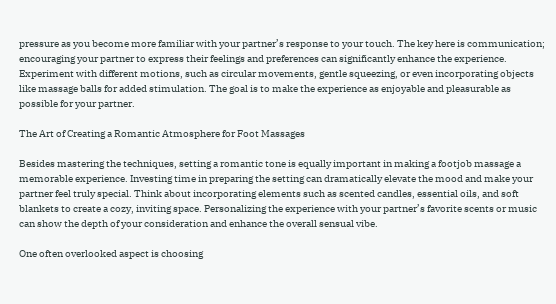pressure as you become more familiar with your partner’s response to your touch. The key here is communication; encouraging your partner to express their feelings and preferences can significantly enhance the experience. Experiment with different motions, such as circular movements, gentle squeezing, or even incorporating objects like massage balls for added stimulation. The goal is to make the experience as enjoyable and pleasurable as possible for your partner.

The Art of Creating a Romantic Atmosphere for Foot Massages

Besides mastering the techniques, setting a romantic tone is equally important in making a footjob massage a memorable experience. Investing time in preparing the setting can dramatically elevate the mood and make your partner feel truly special. Think about incorporating elements such as scented candles, essential oils, and soft blankets to create a cozy, inviting space. Personalizing the experience with your partner’s favorite scents or music can show the depth of your consideration and enhance the overall sensual vibe.

One often overlooked aspect is choosing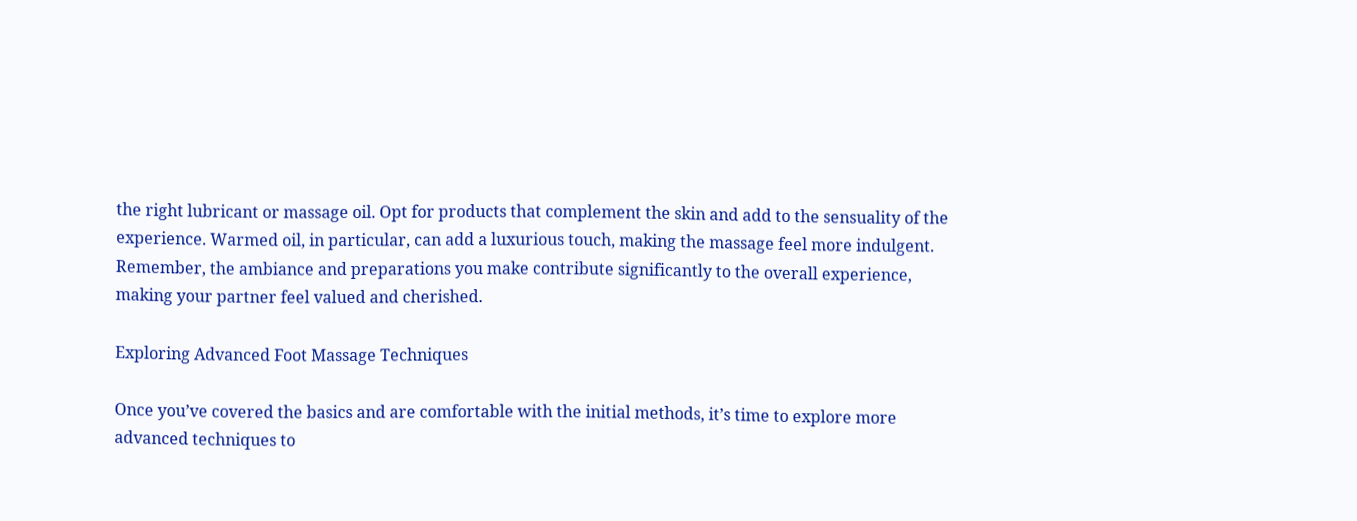the right lubricant or massage oil. Opt for products that complement the skin and add to the sensuality of the experience. Warmed oil, in particular, can add a luxurious touch, making the massage feel more indulgent. Remember, the ambiance and preparations you make contribute significantly to the overall experience, making your partner feel valued and cherished.

Exploring Advanced Foot Massage Techniques

Once you’ve covered the basics and are comfortable with the initial methods, it’s time to explore more advanced techniques to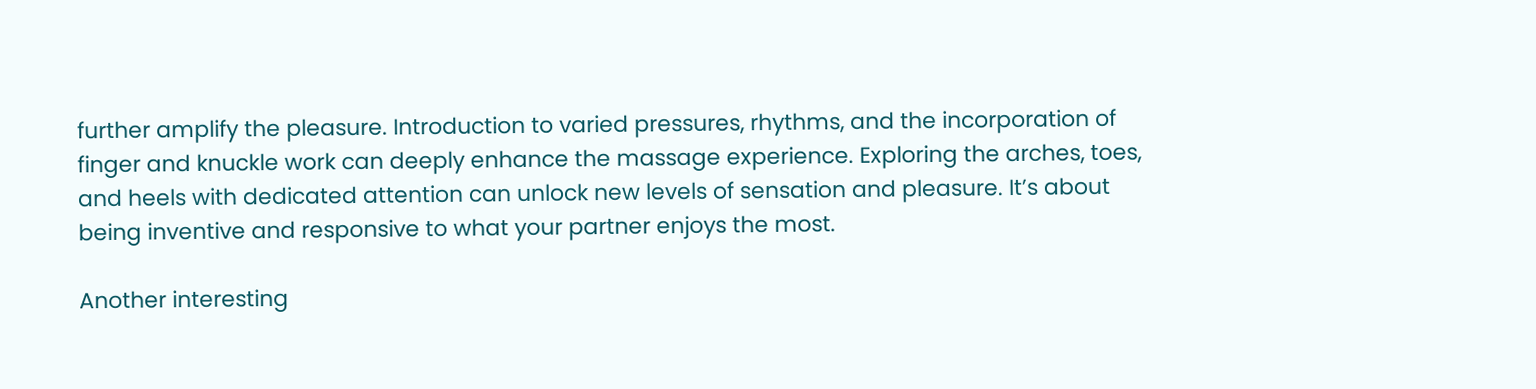further amplify the pleasure. Introduction to varied pressures, rhythms, and the incorporation of finger and knuckle work can deeply enhance the massage experience. Exploring the arches, toes, and heels with dedicated attention can unlock new levels of sensation and pleasure. It’s about being inventive and responsive to what your partner enjoys the most.

Another interesting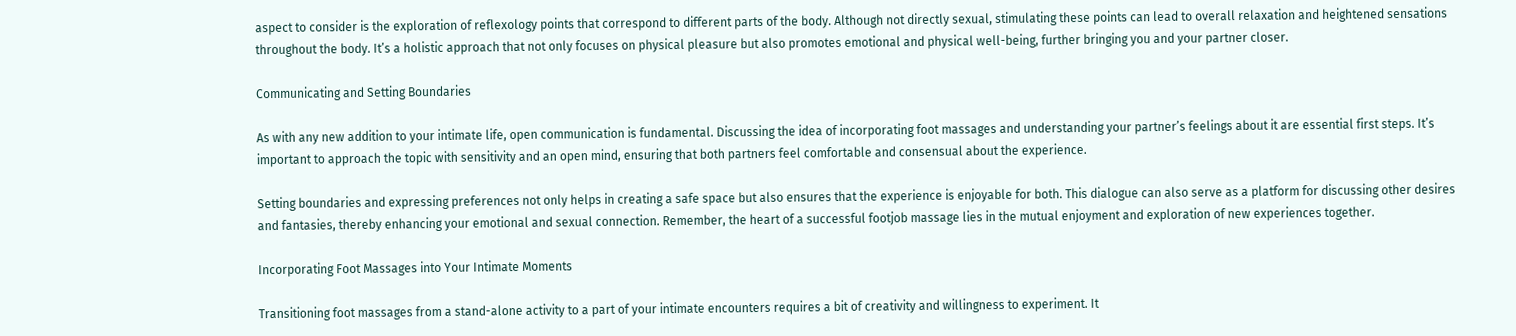aspect to consider is the exploration of reflexology points that correspond to different parts of the body. Although not directly sexual, stimulating these points can lead to overall relaxation and heightened sensations throughout the body. It’s a holistic approach that not only focuses on physical pleasure but also promotes emotional and physical well-being, further bringing you and your partner closer.

Communicating and Setting Boundaries

As with any new addition to your intimate life, open communication is fundamental. Discussing the idea of incorporating foot massages and understanding your partner’s feelings about it are essential first steps. It’s important to approach the topic with sensitivity and an open mind, ensuring that both partners feel comfortable and consensual about the experience.

Setting boundaries and expressing preferences not only helps in creating a safe space but also ensures that the experience is enjoyable for both. This dialogue can also serve as a platform for discussing other desires and fantasies, thereby enhancing your emotional and sexual connection. Remember, the heart of a successful footjob massage lies in the mutual enjoyment and exploration of new experiences together.

Incorporating Foot Massages into Your Intimate Moments

Transitioning foot massages from a stand-alone activity to a part of your intimate encounters requires a bit of creativity and willingness to experiment. It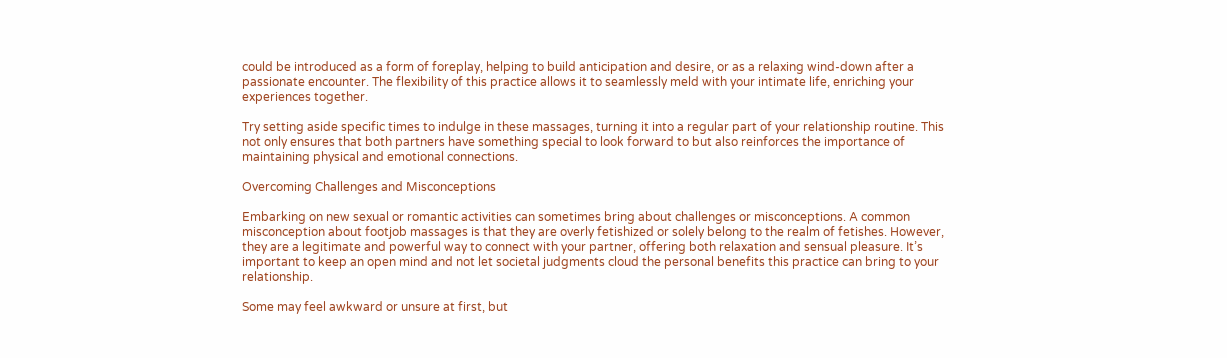could be introduced as a form of foreplay, helping to build anticipation and desire, or as a relaxing wind-down after a passionate encounter. The flexibility of this practice allows it to seamlessly meld with your intimate life, enriching your experiences together.

Try setting aside specific times to indulge in these massages, turning it into a regular part of your relationship routine. This not only ensures that both partners have something special to look forward to but also reinforces the importance of maintaining physical and emotional connections.

Overcoming Challenges and Misconceptions

Embarking on new sexual or romantic activities can sometimes bring about challenges or misconceptions. A common misconception about footjob massages is that they are overly fetishized or solely belong to the realm of fetishes. However, they are a legitimate and powerful way to connect with your partner, offering both relaxation and sensual pleasure. It’s important to keep an open mind and not let societal judgments cloud the personal benefits this practice can bring to your relationship.

Some may feel awkward or unsure at first, but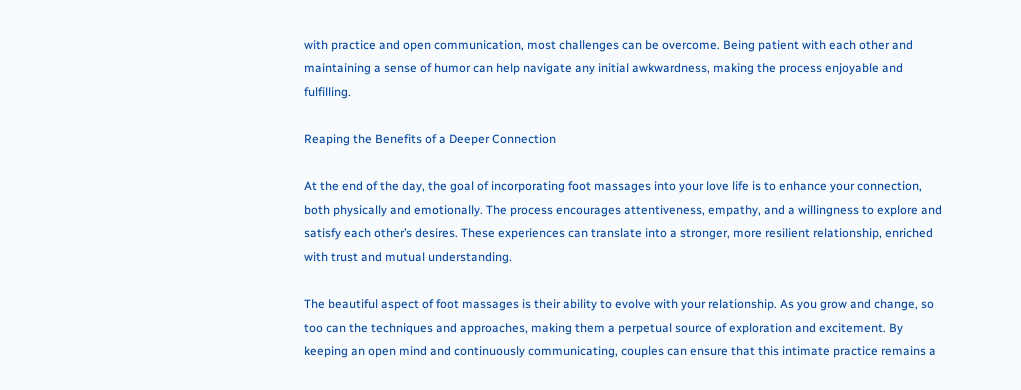with practice and open communication, most challenges can be overcome. Being patient with each other and maintaining a sense of humor can help navigate any initial awkwardness, making the process enjoyable and fulfilling.

Reaping the Benefits of a Deeper Connection

At the end of the day, the goal of incorporating foot massages into your love life is to enhance your connection, both physically and emotionally. The process encourages attentiveness, empathy, and a willingness to explore and satisfy each other’s desires. These experiences can translate into a stronger, more resilient relationship, enriched with trust and mutual understanding.

The beautiful aspect of foot massages is their ability to evolve with your relationship. As you grow and change, so too can the techniques and approaches, making them a perpetual source of exploration and excitement. By keeping an open mind and continuously communicating, couples can ensure that this intimate practice remains a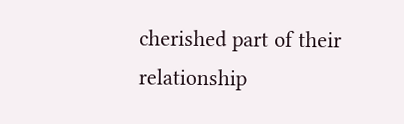cherished part of their relationship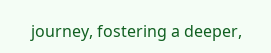journey, fostering a deeper,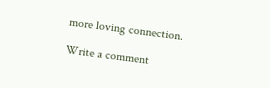more loving connection.

Write a comment